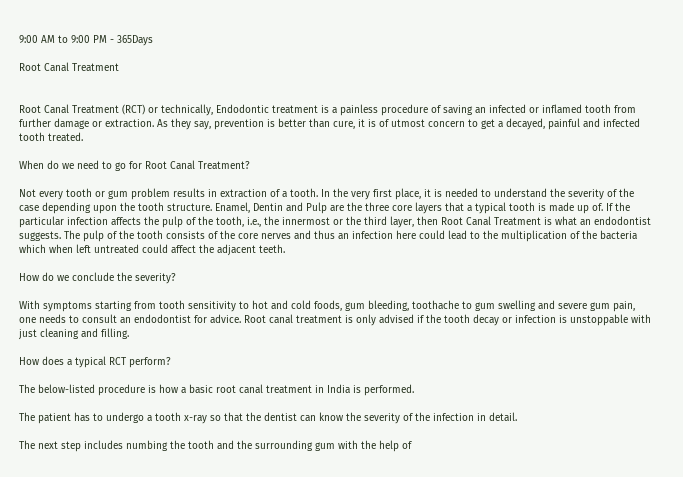9:00 AM to 9:00 PM - 365Days

Root Canal Treatment


Root Canal Treatment (RCT) or technically, Endodontic treatment is a painless procedure of saving an infected or inflamed tooth from further damage or extraction. As they say, prevention is better than cure, it is of utmost concern to get a decayed, painful and infected tooth treated.

When do we need to go for Root Canal Treatment?

Not every tooth or gum problem results in extraction of a tooth. In the very first place, it is needed to understand the severity of the case depending upon the tooth structure. Enamel, Dentin and Pulp are the three core layers that a typical tooth is made up of. If the particular infection affects the pulp of the tooth, i.e., the innermost or the third layer, then Root Canal Treatment is what an endodontist suggests. The pulp of the tooth consists of the core nerves and thus an infection here could lead to the multiplication of the bacteria which when left untreated could affect the adjacent teeth.

How do we conclude the severity?

With symptoms starting from tooth sensitivity to hot and cold foods, gum bleeding, toothache to gum swelling and severe gum pain, one needs to consult an endodontist for advice. Root canal treatment is only advised if the tooth decay or infection is unstoppable with just cleaning and filling.

How does a typical RCT perform?

The below-listed procedure is how a basic root canal treatment in India is performed.

The patient has to undergo a tooth x-ray so that the dentist can know the severity of the infection in detail.

The next step includes numbing the tooth and the surrounding gum with the help of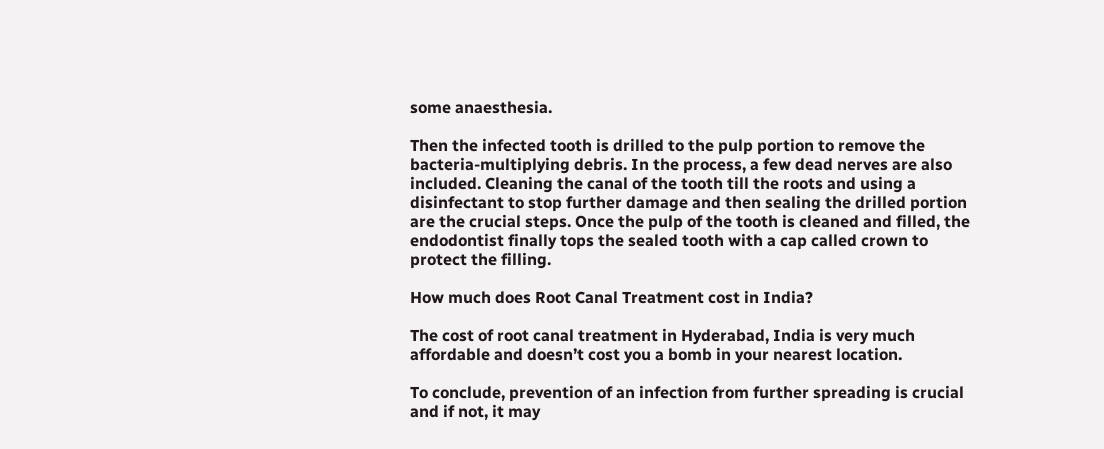some anaesthesia.

Then the infected tooth is drilled to the pulp portion to remove the bacteria-multiplying debris. In the process, a few dead nerves are also included. Cleaning the canal of the tooth till the roots and using a disinfectant to stop further damage and then sealing the drilled portion are the crucial steps. Once the pulp of the tooth is cleaned and filled, the endodontist finally tops the sealed tooth with a cap called crown to protect the filling.

How much does Root Canal Treatment cost in India?

The cost of root canal treatment in Hyderabad, India is very much affordable and doesn’t cost you a bomb in your nearest location.

To conclude, prevention of an infection from further spreading is crucial and if not, it may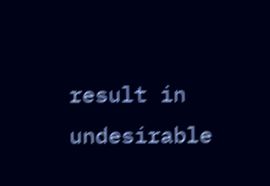result in undesirable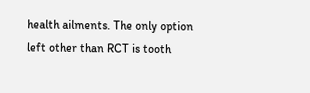health ailments. The only option left other than RCT is tooth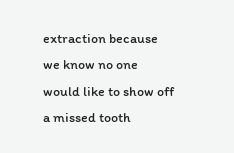extraction because we know no one would like to show off a missed tooth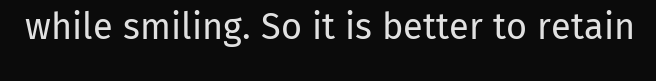while smiling. So it is better to retain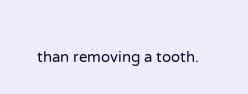than removing a tooth.